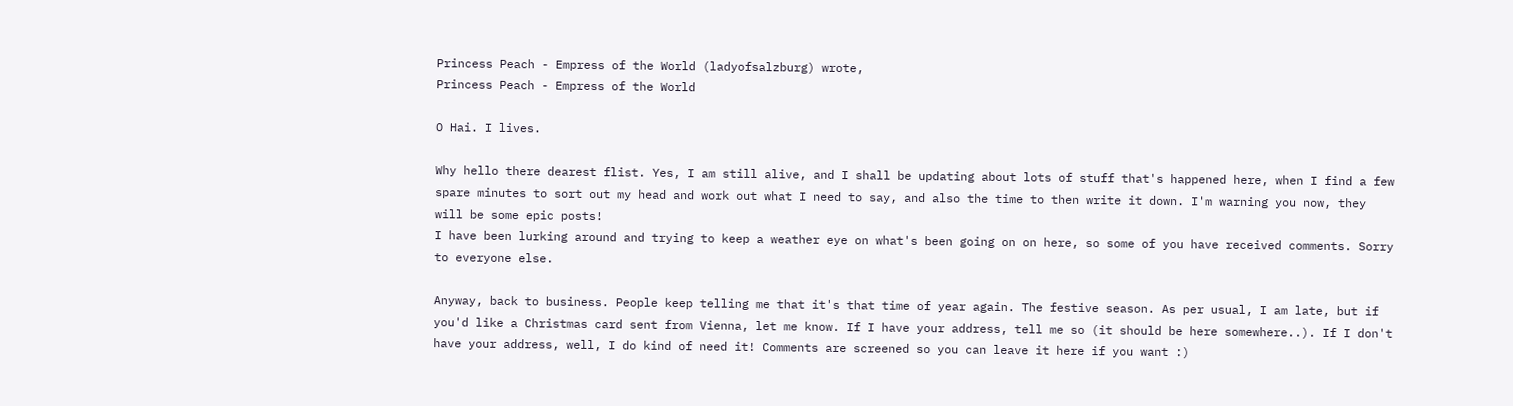Princess Peach - Empress of the World (ladyofsalzburg) wrote,
Princess Peach - Empress of the World

O Hai. I lives.

Why hello there dearest flist. Yes, I am still alive, and I shall be updating about lots of stuff that's happened here, when I find a few spare minutes to sort out my head and work out what I need to say, and also the time to then write it down. I'm warning you now, they will be some epic posts!
I have been lurking around and trying to keep a weather eye on what's been going on on here, so some of you have received comments. Sorry to everyone else.

Anyway, back to business. People keep telling me that it's that time of year again. The festive season. As per usual, I am late, but if you'd like a Christmas card sent from Vienna, let me know. If I have your address, tell me so (it should be here somewhere..). If I don't have your address, well, I do kind of need it! Comments are screened so you can leave it here if you want :)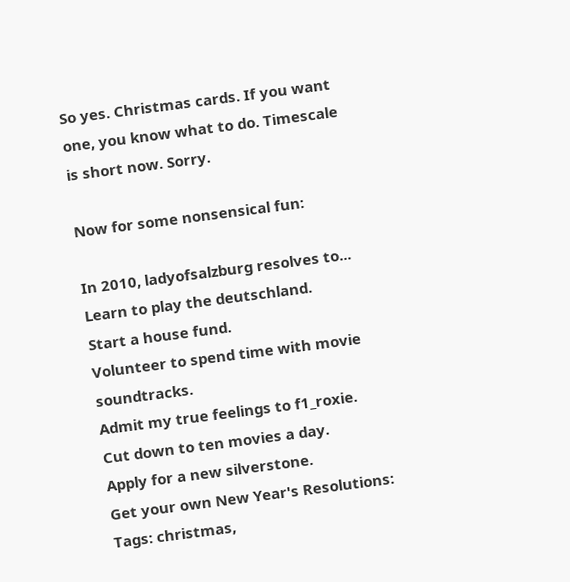So yes. Christmas cards. If you want one, you know what to do. Timescale is short now. Sorry.

Now for some nonsensical fun:

In 2010, ladyofsalzburg resolves to...
Learn to play the deutschland.
Start a house fund.
Volunteer to spend time with movie soundtracks.
Admit my true feelings to f1_roxie.
Cut down to ten movies a day.
Apply for a new silverstone.
Get your own New Year's Resolutions:
Tags: christmas,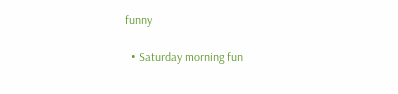funny

  • Saturday morning fun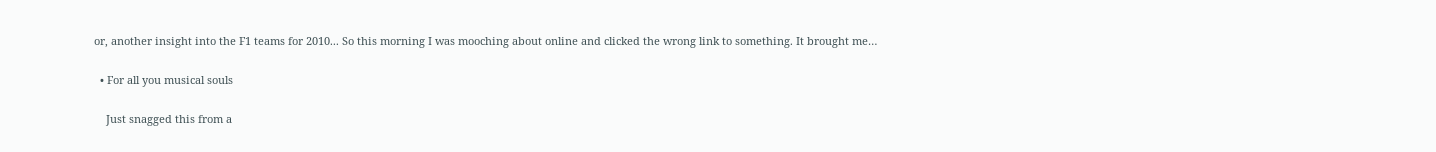or, another insight into the F1 teams for 2010... So this morning I was mooching about online and clicked the wrong link to something. It brought me…

  • For all you musical souls

    Just snagged this from a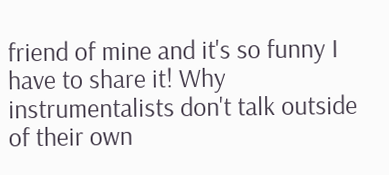friend of mine and it's so funny I have to share it! Why instrumentalists don't talk outside of their own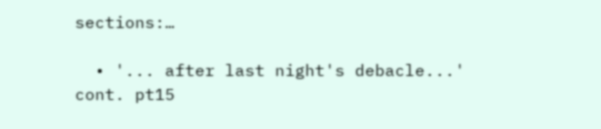sections:…

  • '... after last night's debacle...' cont. pt15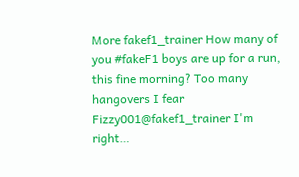More fakef1_trainer How many of you #fakeF1 boys are up for a run, this fine morning? Too many hangovers I fear Fizzy001@fakef1_trainer I'm right…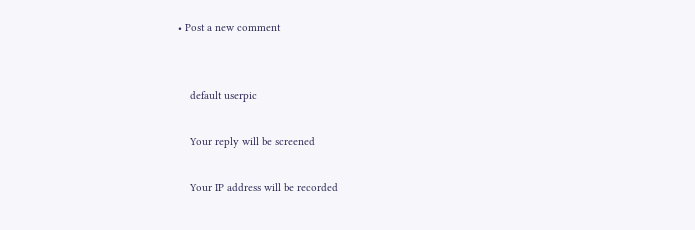• Post a new comment


    default userpic

    Your reply will be screened

    Your IP address will be recorded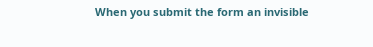When you submit the form an invisible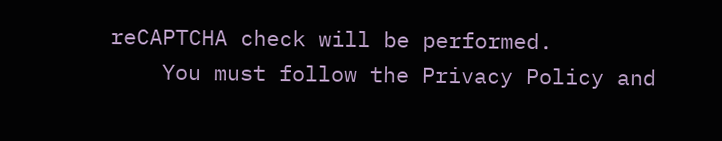reCAPTCHA check will be performed.
    You must follow the Privacy Policy and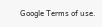Google Terms of use.